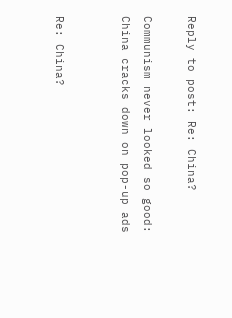Reply to post: Re: China?

Communism never looked so good: China cracks down on pop-up ads


Re: China?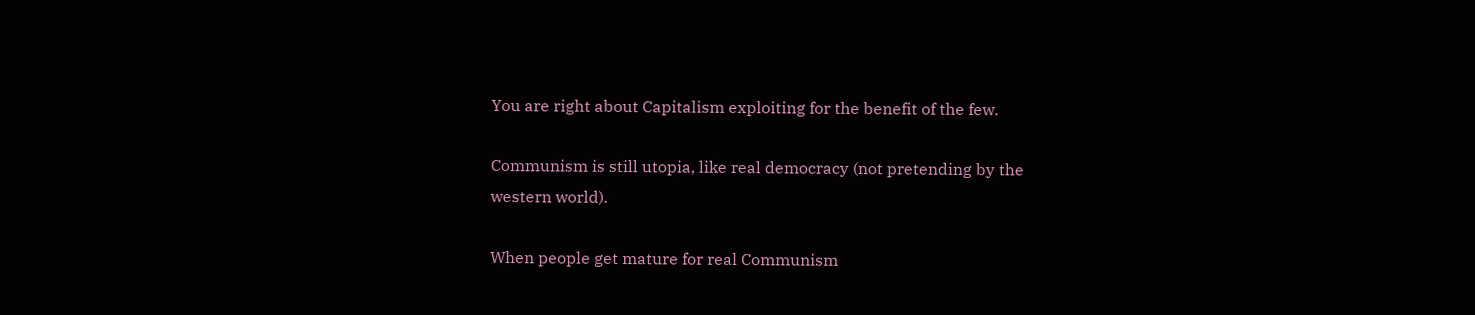You are right about Capitalism exploiting for the benefit of the few.

Communism is still utopia, like real democracy (not pretending by the western world).

When people get mature for real Communism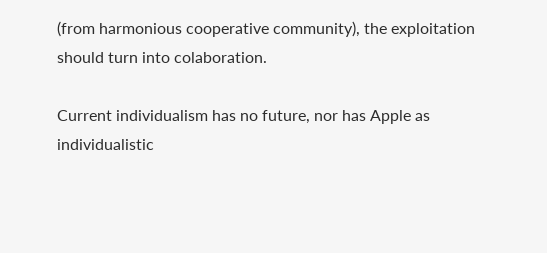(from harmonious cooperative community), the exploitation should turn into colaboration.

Current individualism has no future, nor has Apple as individualistic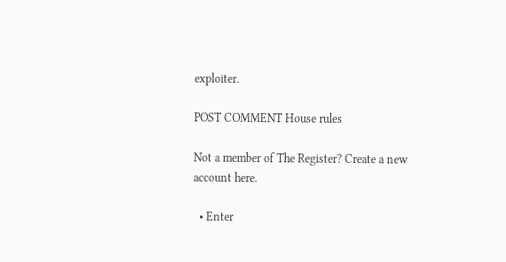exploiter.

POST COMMENT House rules

Not a member of The Register? Create a new account here.

  • Enter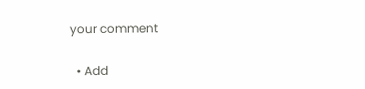your comment

  • Add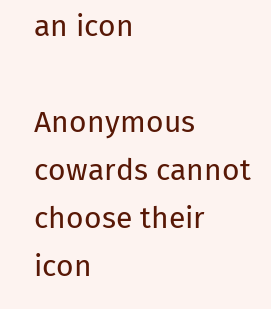an icon

Anonymous cowards cannot choose their icon